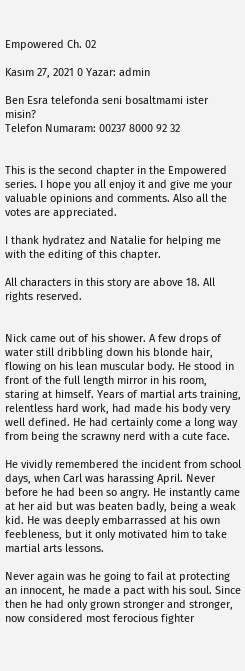Empowered Ch. 02

Kasım 27, 2021 0 Yazar: admin

Ben Esra telefonda seni bosaltmami ister misin?
Telefon Numaram: 00237 8000 92 32


This is the second chapter in the Empowered series. I hope you all enjoy it and give me your valuable opinions and comments. Also all the votes are appreciated.

I thank hydratez and Natalie for helping me with the editing of this chapter.

All characters in this story are above 18. All rights reserved.


Nick came out of his shower. A few drops of water still dribbling down his blonde hair, flowing on his lean muscular body. He stood in front of the full length mirror in his room, staring at himself. Years of martial arts training, relentless hard work, had made his body very well defined. He had certainly come a long way from being the scrawny nerd with a cute face.

He vividly remembered the incident from school days, when Carl was harassing April. Never before he had been so angry. He instantly came at her aid but was beaten badly, being a weak kid. He was deeply embarrassed at his own feebleness, but it only motivated him to take martial arts lessons.

Never again was he going to fail at protecting an innocent, he made a pact with his soul. Since then he had only grown stronger and stronger, now considered most ferocious fighter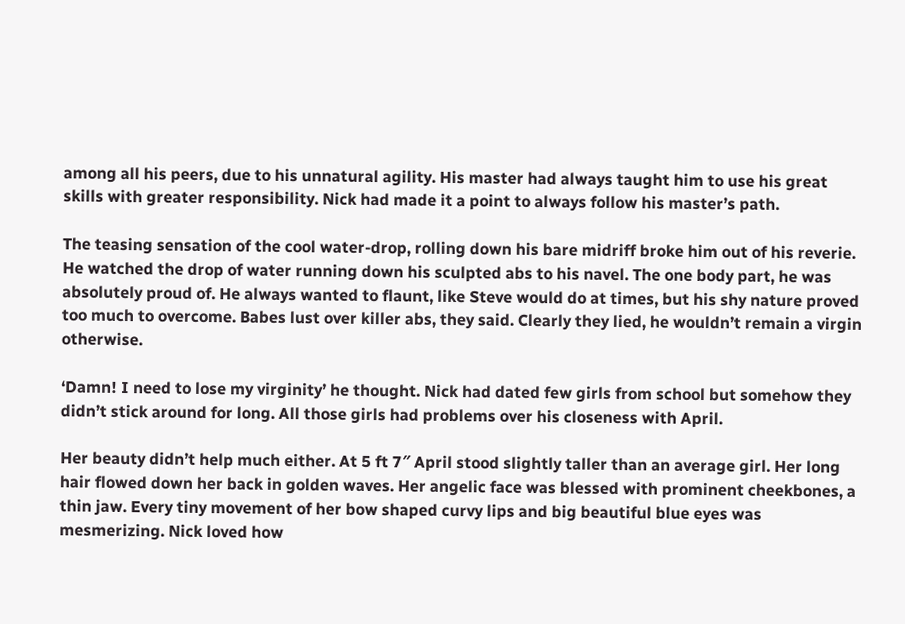among all his peers, due to his unnatural agility. His master had always taught him to use his great skills with greater responsibility. Nick had made it a point to always follow his master’s path.

The teasing sensation of the cool water-drop, rolling down his bare midriff broke him out of his reverie. He watched the drop of water running down his sculpted abs to his navel. The one body part, he was absolutely proud of. He always wanted to flaunt, like Steve would do at times, but his shy nature proved too much to overcome. Babes lust over killer abs, they said. Clearly they lied, he wouldn’t remain a virgin otherwise.

‘Damn! I need to lose my virginity’ he thought. Nick had dated few girls from school but somehow they didn’t stick around for long. All those girls had problems over his closeness with April.

Her beauty didn’t help much either. At 5 ft 7″ April stood slightly taller than an average girl. Her long hair flowed down her back in golden waves. Her angelic face was blessed with prominent cheekbones, a thin jaw. Every tiny movement of her bow shaped curvy lips and big beautiful blue eyes was mesmerizing. Nick loved how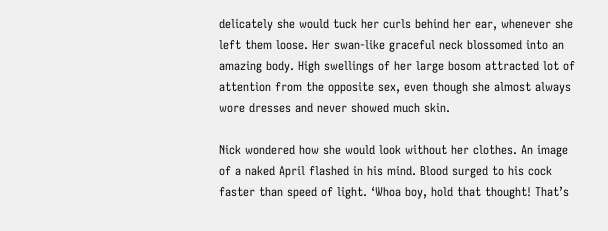delicately she would tuck her curls behind her ear, whenever she left them loose. Her swan-like graceful neck blossomed into an amazing body. High swellings of her large bosom attracted lot of attention from the opposite sex, even though she almost always wore dresses and never showed much skin.

Nick wondered how she would look without her clothes. An image of a naked April flashed in his mind. Blood surged to his cock faster than speed of light. ‘Whoa boy, hold that thought! That’s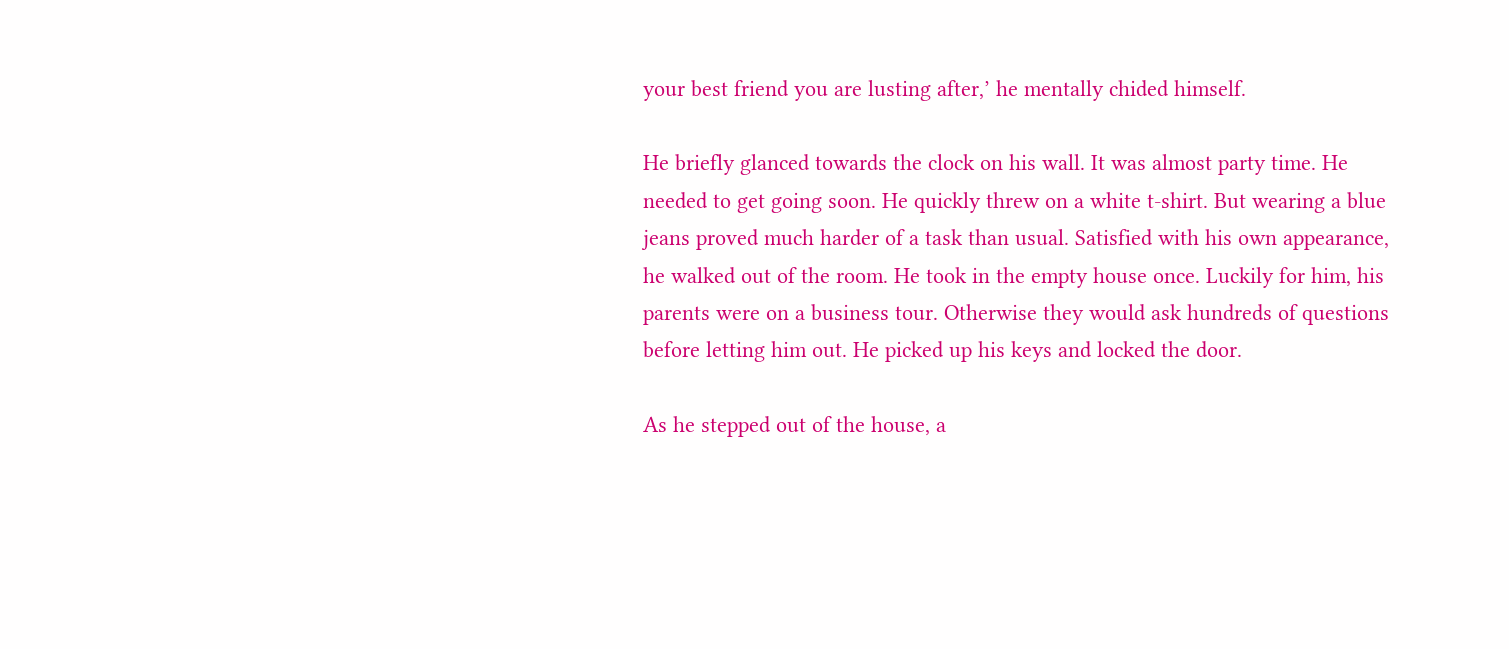your best friend you are lusting after,’ he mentally chided himself.

He briefly glanced towards the clock on his wall. It was almost party time. He needed to get going soon. He quickly threw on a white t-shirt. But wearing a blue jeans proved much harder of a task than usual. Satisfied with his own appearance, he walked out of the room. He took in the empty house once. Luckily for him, his parents were on a business tour. Otherwise they would ask hundreds of questions before letting him out. He picked up his keys and locked the door.

As he stepped out of the house, a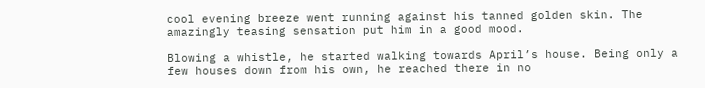cool evening breeze went running against his tanned golden skin. The amazingly teasing sensation put him in a good mood.

Blowing a whistle, he started walking towards April’s house. Being only a few houses down from his own, he reached there in no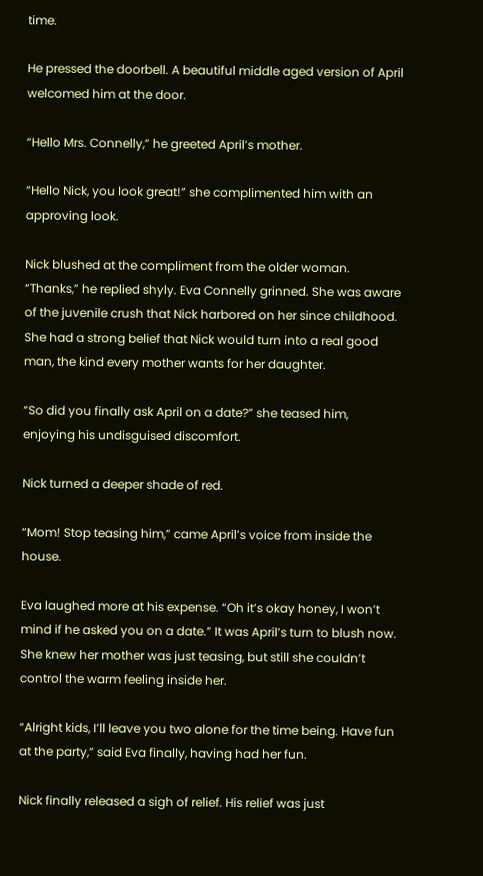time.

He pressed the doorbell. A beautiful middle aged version of April welcomed him at the door.

“Hello Mrs. Connelly,” he greeted April’s mother.

“Hello Nick, you look great!” she complimented him with an approving look.

Nick blushed at the compliment from the older woman. “Thanks,” he replied shyly. Eva Connelly grinned. She was aware of the juvenile crush that Nick harbored on her since childhood. She had a strong belief that Nick would turn into a real good man, the kind every mother wants for her daughter.

“So did you finally ask April on a date?” she teased him, enjoying his undisguised discomfort.

Nick turned a deeper shade of red.

“Mom! Stop teasing him,” came April’s voice from inside the house.

Eva laughed more at his expense. “Oh it’s okay honey, I won’t mind if he asked you on a date.” It was April’s turn to blush now. She knew her mother was just teasing, but still she couldn’t control the warm feeling inside her.

“Alright kids, I’ll leave you two alone for the time being. Have fun at the party,” said Eva finally, having had her fun.

Nick finally released a sigh of relief. His relief was just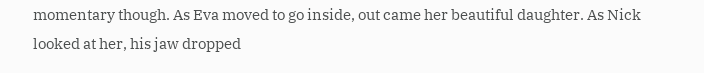momentary though. As Eva moved to go inside, out came her beautiful daughter. As Nick looked at her, his jaw dropped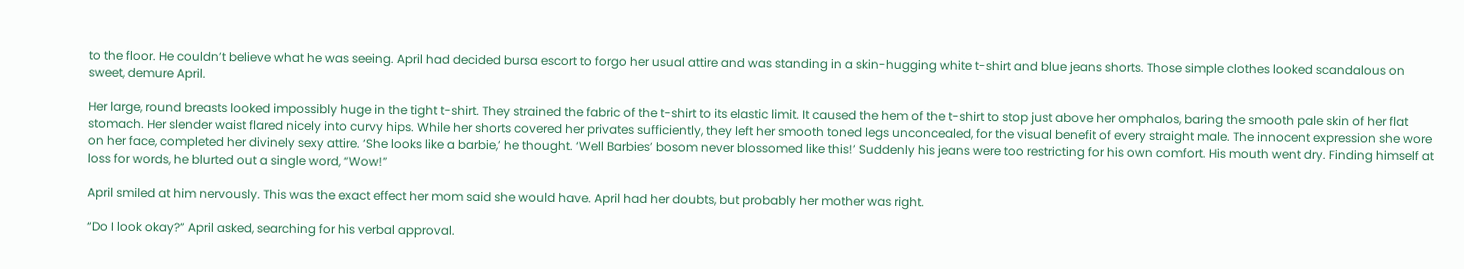to the floor. He couldn’t believe what he was seeing. April had decided bursa escort to forgo her usual attire and was standing in a skin-hugging white t-shirt and blue jeans shorts. Those simple clothes looked scandalous on sweet, demure April.

Her large, round breasts looked impossibly huge in the tight t-shirt. They strained the fabric of the t-shirt to its elastic limit. It caused the hem of the t-shirt to stop just above her omphalos, baring the smooth pale skin of her flat stomach. Her slender waist flared nicely into curvy hips. While her shorts covered her privates sufficiently, they left her smooth toned legs unconcealed, for the visual benefit of every straight male. The innocent expression she wore on her face, completed her divinely sexy attire. ‘She looks like a barbie,’ he thought. ‘Well Barbies’ bosom never blossomed like this!’ Suddenly his jeans were too restricting for his own comfort. His mouth went dry. Finding himself at loss for words, he blurted out a single word, “Wow!”

April smiled at him nervously. This was the exact effect her mom said she would have. April had her doubts, but probably her mother was right.

“Do I look okay?” April asked, searching for his verbal approval.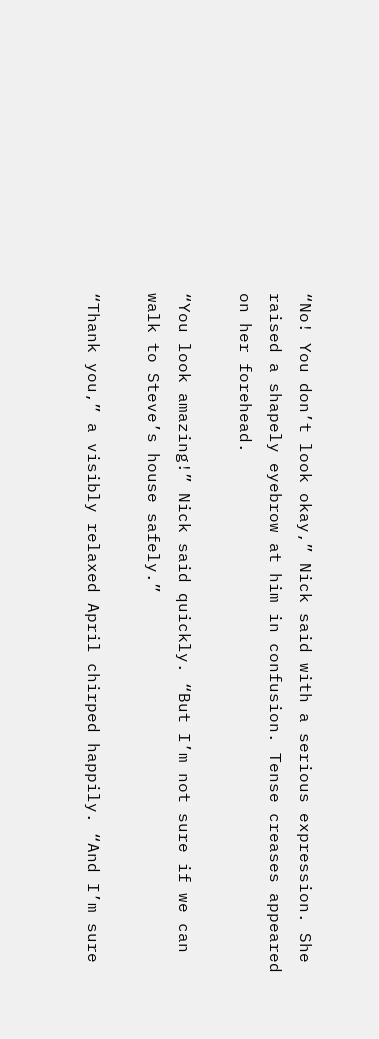“No! You don’t look okay,” Nick said with a serious expression. She raised a shapely eyebrow at him in confusion. Tense creases appeared on her forehead.

“You look amazing!” Nick said quickly. “But I’m not sure if we can walk to Steve’s house safely.”

“Thank you,” a visibly relaxed April chirped happily. “And I’m sure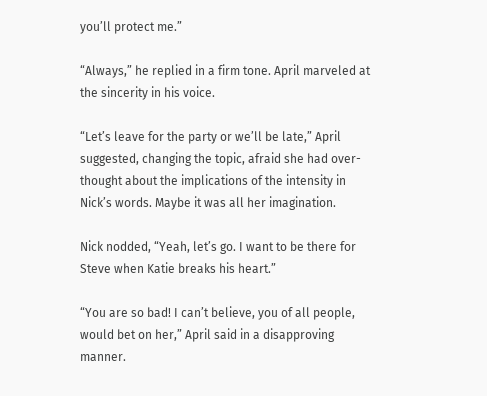you’ll protect me.”

“Always,” he replied in a firm tone. April marveled at the sincerity in his voice.

“Let’s leave for the party or we’ll be late,” April suggested, changing the topic, afraid she had over-thought about the implications of the intensity in Nick’s words. Maybe it was all her imagination.

Nick nodded, “Yeah, let’s go. I want to be there for Steve when Katie breaks his heart.”

“You are so bad! I can’t believe, you of all people, would bet on her,” April said in a disapproving manner.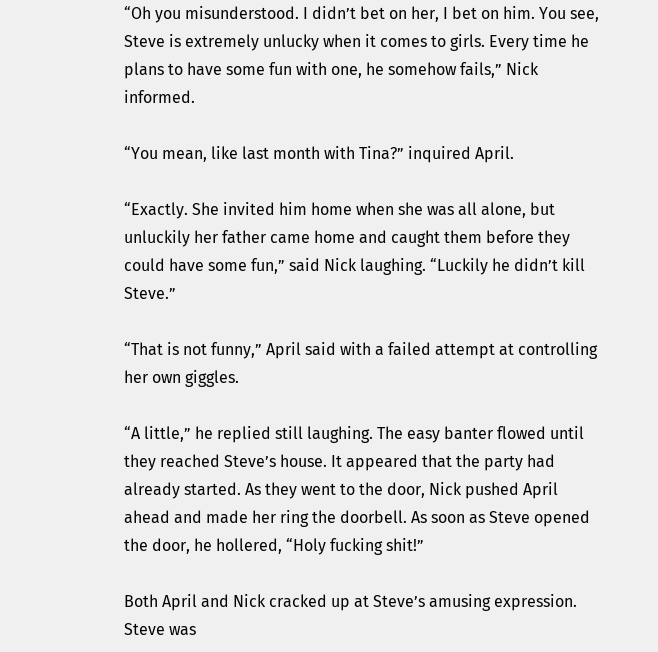“Oh you misunderstood. I didn’t bet on her, I bet on him. You see, Steve is extremely unlucky when it comes to girls. Every time he plans to have some fun with one, he somehow fails,” Nick informed.

“You mean, like last month with Tina?” inquired April.

“Exactly. She invited him home when she was all alone, but unluckily her father came home and caught them before they could have some fun,” said Nick laughing. “Luckily he didn’t kill Steve.”

“That is not funny,” April said with a failed attempt at controlling her own giggles.

“A little,” he replied still laughing. The easy banter flowed until they reached Steve’s house. It appeared that the party had already started. As they went to the door, Nick pushed April ahead and made her ring the doorbell. As soon as Steve opened the door, he hollered, “Holy fucking shit!”

Both April and Nick cracked up at Steve’s amusing expression. Steve was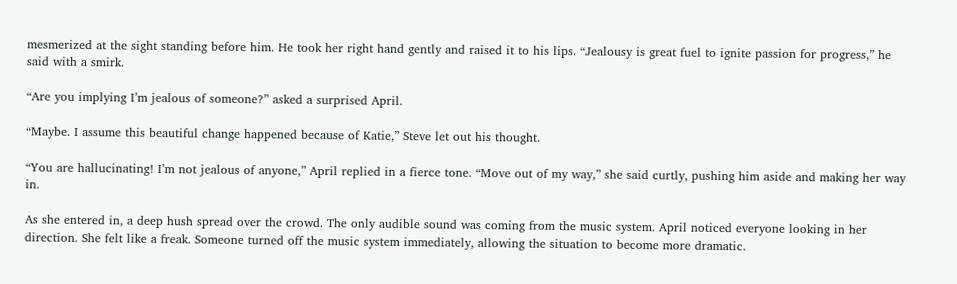mesmerized at the sight standing before him. He took her right hand gently and raised it to his lips. “Jealousy is great fuel to ignite passion for progress,” he said with a smirk.

“Are you implying I’m jealous of someone?” asked a surprised April.

“Maybe. I assume this beautiful change happened because of Katie,” Steve let out his thought.

“You are hallucinating! I’m not jealous of anyone,” April replied in a fierce tone. “Move out of my way,” she said curtly, pushing him aside and making her way in.

As she entered in, a deep hush spread over the crowd. The only audible sound was coming from the music system. April noticed everyone looking in her direction. She felt like a freak. Someone turned off the music system immediately, allowing the situation to become more dramatic.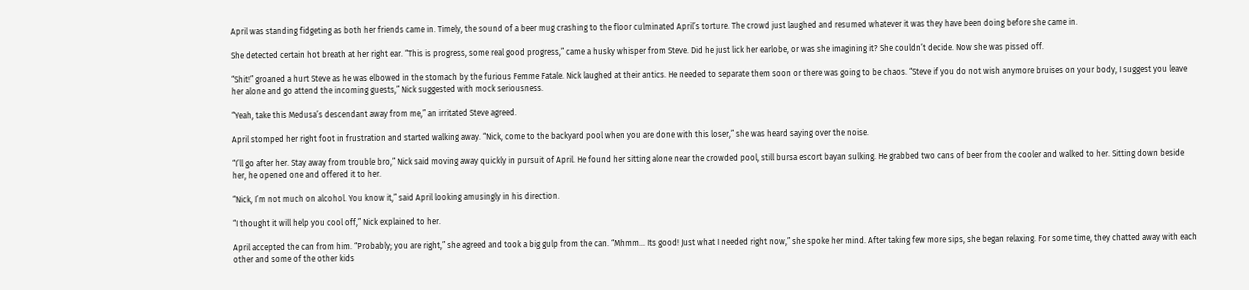April was standing fidgeting as both her friends came in. Timely, the sound of a beer mug crashing to the floor culminated April’s torture. The crowd just laughed and resumed whatever it was they have been doing before she came in.

She detected certain hot breath at her right ear. “This is progress, some real good progress,” came a husky whisper from Steve. Did he just lick her earlobe, or was she imagining it? She couldn’t decide. Now she was pissed off.

“Shit!” groaned a hurt Steve as he was elbowed in the stomach by the furious Femme Fatale. Nick laughed at their antics. He needed to separate them soon or there was going to be chaos. “Steve if you do not wish anymore bruises on your body, I suggest you leave her alone and go attend the incoming guests,” Nick suggested with mock seriousness.

“Yeah, take this Medusa’s descendant away from me,” an irritated Steve agreed.

April stomped her right foot in frustration and started walking away. “Nick, come to the backyard pool when you are done with this loser,” she was heard saying over the noise.

“I’ll go after her. Stay away from trouble bro,” Nick said moving away quickly in pursuit of April. He found her sitting alone near the crowded pool, still bursa escort bayan sulking. He grabbed two cans of beer from the cooler and walked to her. Sitting down beside her, he opened one and offered it to her.

“Nick, I’m not much on alcohol. You know it,” said April looking amusingly in his direction.

“I thought it will help you cool off,” Nick explained to her.

April accepted the can from him. “Probably; you are right,” she agreed and took a big gulp from the can. “Mhmm… Its good! Just what I needed right now,” she spoke her mind. After taking few more sips, she began relaxing. For some time, they chatted away with each other and some of the other kids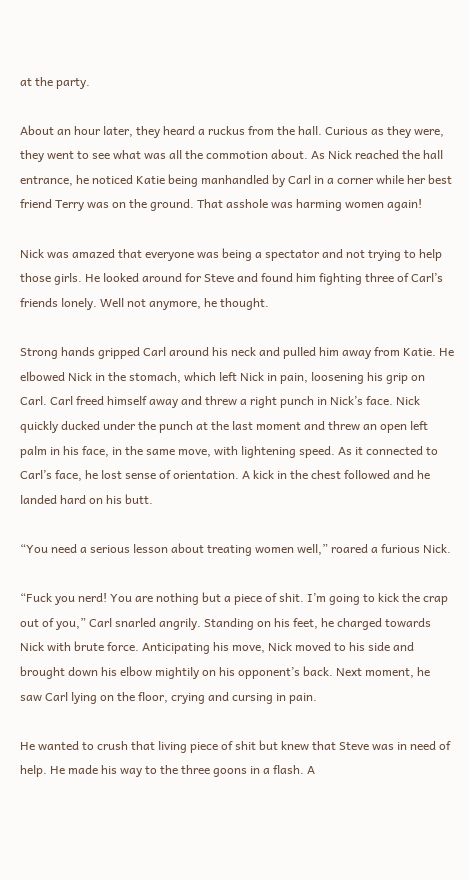at the party.

About an hour later, they heard a ruckus from the hall. Curious as they were, they went to see what was all the commotion about. As Nick reached the hall entrance, he noticed Katie being manhandled by Carl in a corner while her best friend Terry was on the ground. That asshole was harming women again!

Nick was amazed that everyone was being a spectator and not trying to help those girls. He looked around for Steve and found him fighting three of Carl’s friends lonely. Well not anymore, he thought.

Strong hands gripped Carl around his neck and pulled him away from Katie. He elbowed Nick in the stomach, which left Nick in pain, loosening his grip on Carl. Carl freed himself away and threw a right punch in Nick’s face. Nick quickly ducked under the punch at the last moment and threw an open left palm in his face, in the same move, with lightening speed. As it connected to Carl’s face, he lost sense of orientation. A kick in the chest followed and he landed hard on his butt.

“You need a serious lesson about treating women well,” roared a furious Nick.

“Fuck you nerd! You are nothing but a piece of shit. I’m going to kick the crap out of you,” Carl snarled angrily. Standing on his feet, he charged towards Nick with brute force. Anticipating his move, Nick moved to his side and brought down his elbow mightily on his opponent’s back. Next moment, he saw Carl lying on the floor, crying and cursing in pain.

He wanted to crush that living piece of shit but knew that Steve was in need of help. He made his way to the three goons in a flash. A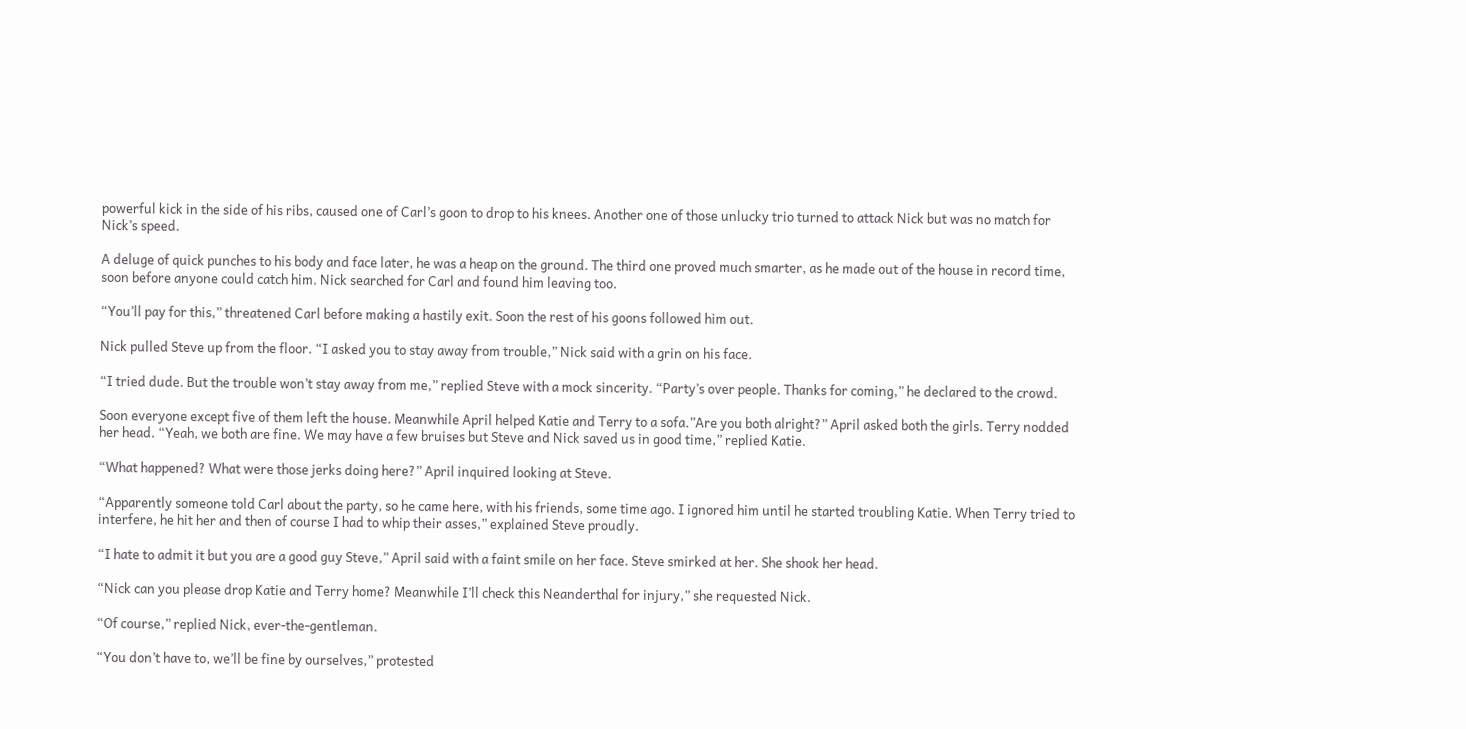powerful kick in the side of his ribs, caused one of Carl’s goon to drop to his knees. Another one of those unlucky trio turned to attack Nick but was no match for Nick’s speed.

A deluge of quick punches to his body and face later, he was a heap on the ground. The third one proved much smarter, as he made out of the house in record time, soon before anyone could catch him. Nick searched for Carl and found him leaving too.

“You’ll pay for this,” threatened Carl before making a hastily exit. Soon the rest of his goons followed him out.

Nick pulled Steve up from the floor. “I asked you to stay away from trouble,” Nick said with a grin on his face.

“I tried dude. But the trouble won’t stay away from me,” replied Steve with a mock sincerity. “Party’s over people. Thanks for coming,” he declared to the crowd.

Soon everyone except five of them left the house. Meanwhile April helped Katie and Terry to a sofa.”Are you both alright?” April asked both the girls. Terry nodded her head. “Yeah, we both are fine. We may have a few bruises but Steve and Nick saved us in good time,” replied Katie.

“What happened? What were those jerks doing here?” April inquired looking at Steve.

“Apparently someone told Carl about the party, so he came here, with his friends, some time ago. I ignored him until he started troubling Katie. When Terry tried to interfere, he hit her and then of course I had to whip their asses,” explained Steve proudly.

“I hate to admit it but you are a good guy Steve,” April said with a faint smile on her face. Steve smirked at her. She shook her head.

“Nick can you please drop Katie and Terry home? Meanwhile I’ll check this Neanderthal for injury,” she requested Nick.

“Of course,” replied Nick, ever-the-gentleman.

“You don’t have to, we’ll be fine by ourselves,” protested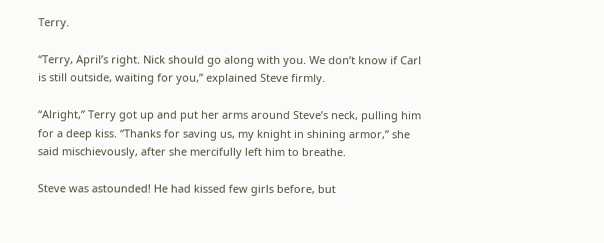Terry.

“Terry, April’s right. Nick should go along with you. We don’t know if Carl is still outside, waiting for you,” explained Steve firmly.

“Alright,” Terry got up and put her arms around Steve’s neck, pulling him for a deep kiss. “Thanks for saving us, my knight in shining armor,” she said mischievously, after she mercifully left him to breathe.

Steve was astounded! He had kissed few girls before, but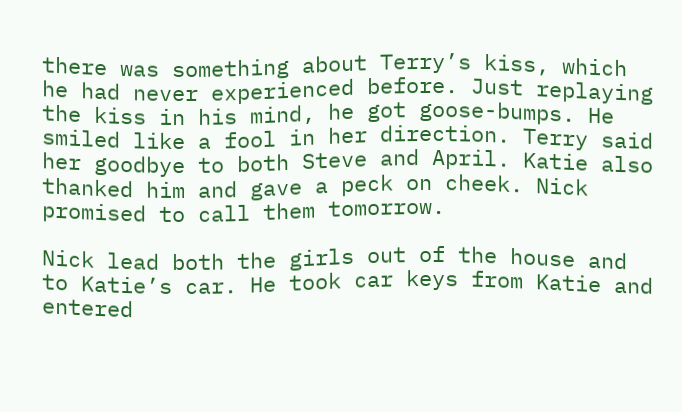there was something about Terry’s kiss, which he had never experienced before. Just replaying the kiss in his mind, he got goose-bumps. He smiled like a fool in her direction. Terry said her goodbye to both Steve and April. Katie also thanked him and gave a peck on cheek. Nick promised to call them tomorrow.

Nick lead both the girls out of the house and to Katie’s car. He took car keys from Katie and entered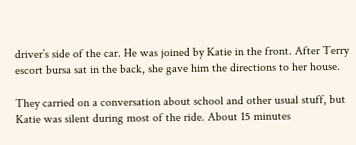driver’s side of the car. He was joined by Katie in the front. After Terry escort bursa sat in the back, she gave him the directions to her house.

They carried on a conversation about school and other usual stuff, but Katie was silent during most of the ride. About 15 minutes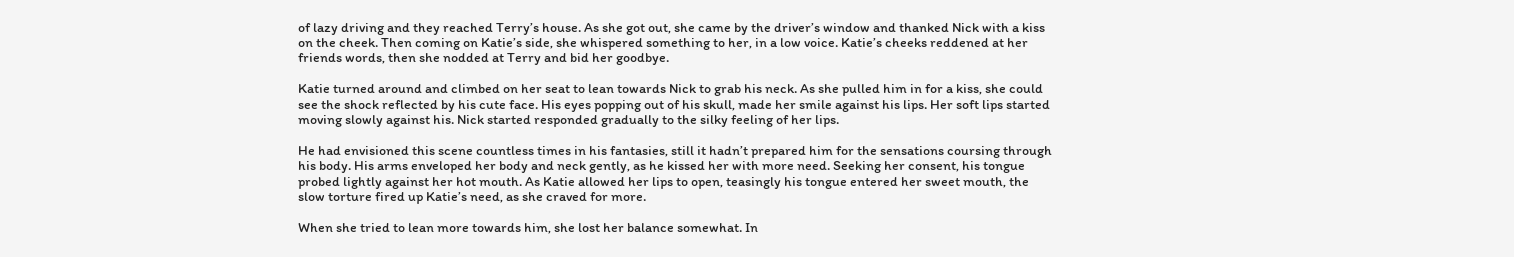of lazy driving and they reached Terry’s house. As she got out, she came by the driver’s window and thanked Nick with a kiss on the cheek. Then coming on Katie’s side, she whispered something to her, in a low voice. Katie’s cheeks reddened at her friends words, then she nodded at Terry and bid her goodbye.

Katie turned around and climbed on her seat to lean towards Nick to grab his neck. As she pulled him in for a kiss, she could see the shock reflected by his cute face. His eyes popping out of his skull, made her smile against his lips. Her soft lips started moving slowly against his. Nick started responded gradually to the silky feeling of her lips.

He had envisioned this scene countless times in his fantasies, still it hadn’t prepared him for the sensations coursing through his body. His arms enveloped her body and neck gently, as he kissed her with more need. Seeking her consent, his tongue probed lightly against her hot mouth. As Katie allowed her lips to open, teasingly his tongue entered her sweet mouth, the slow torture fired up Katie’s need, as she craved for more.

When she tried to lean more towards him, she lost her balance somewhat. In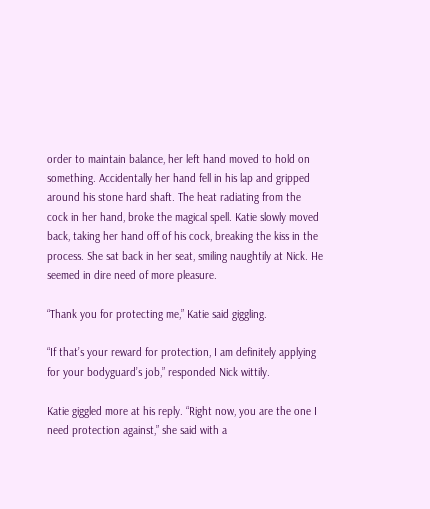order to maintain balance, her left hand moved to hold on something. Accidentally her hand fell in his lap and gripped around his stone hard shaft. The heat radiating from the cock in her hand, broke the magical spell. Katie slowly moved back, taking her hand off of his cock, breaking the kiss in the process. She sat back in her seat, smiling naughtily at Nick. He seemed in dire need of more pleasure.

“Thank you for protecting me,” Katie said giggling.

“If that’s your reward for protection, I am definitely applying for your bodyguard’s job,” responded Nick wittily.

Katie giggled more at his reply. “Right now, you are the one I need protection against,” she said with a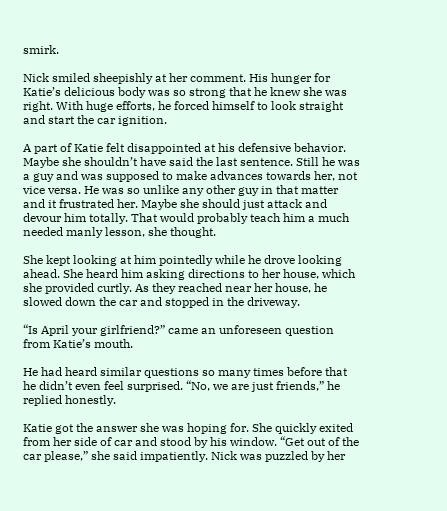smirk.

Nick smiled sheepishly at her comment. His hunger for Katie’s delicious body was so strong that he knew she was right. With huge efforts, he forced himself to look straight and start the car ignition.

A part of Katie felt disappointed at his defensive behavior. Maybe she shouldn’t have said the last sentence. Still he was a guy and was supposed to make advances towards her, not vice versa. He was so unlike any other guy in that matter and it frustrated her. Maybe she should just attack and devour him totally. That would probably teach him a much needed manly lesson, she thought.

She kept looking at him pointedly while he drove looking ahead. She heard him asking directions to her house, which she provided curtly. As they reached near her house, he slowed down the car and stopped in the driveway.

“Is April your girlfriend?” came an unforeseen question from Katie’s mouth.

He had heard similar questions so many times before that he didn’t even feel surprised. “No, we are just friends,” he replied honestly.

Katie got the answer she was hoping for. She quickly exited from her side of car and stood by his window. “Get out of the car please,” she said impatiently. Nick was puzzled by her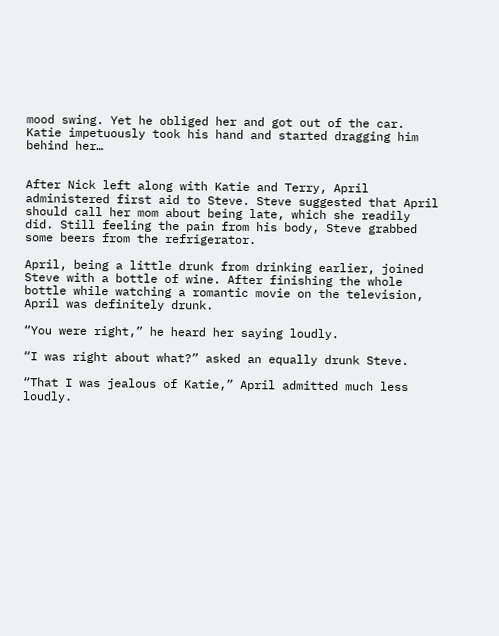mood swing. Yet he obliged her and got out of the car. Katie impetuously took his hand and started dragging him behind her…


After Nick left along with Katie and Terry, April administered first aid to Steve. Steve suggested that April should call her mom about being late, which she readily did. Still feeling the pain from his body, Steve grabbed some beers from the refrigerator.

April, being a little drunk from drinking earlier, joined Steve with a bottle of wine. After finishing the whole bottle while watching a romantic movie on the television, April was definitely drunk.

“You were right,” he heard her saying loudly.

“I was right about what?” asked an equally drunk Steve.

“That I was jealous of Katie,” April admitted much less loudly.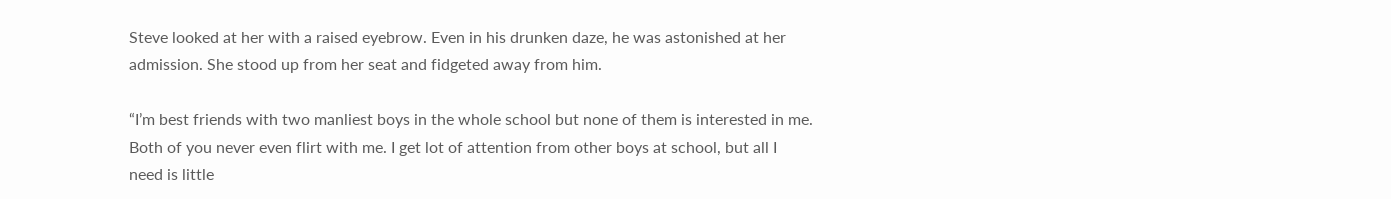Steve looked at her with a raised eyebrow. Even in his drunken daze, he was astonished at her admission. She stood up from her seat and fidgeted away from him.

“I’m best friends with two manliest boys in the whole school but none of them is interested in me. Both of you never even flirt with me. I get lot of attention from other boys at school, but all I need is little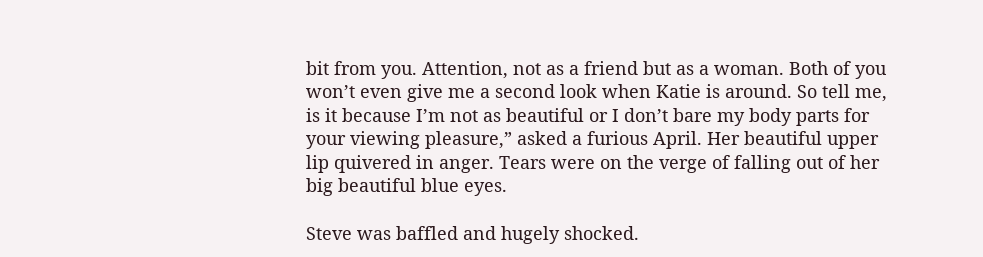bit from you. Attention, not as a friend but as a woman. Both of you won’t even give me a second look when Katie is around. So tell me, is it because I’m not as beautiful or I don’t bare my body parts for your viewing pleasure,” asked a furious April. Her beautiful upper lip quivered in anger. Tears were on the verge of falling out of her big beautiful blue eyes.

Steve was baffled and hugely shocked.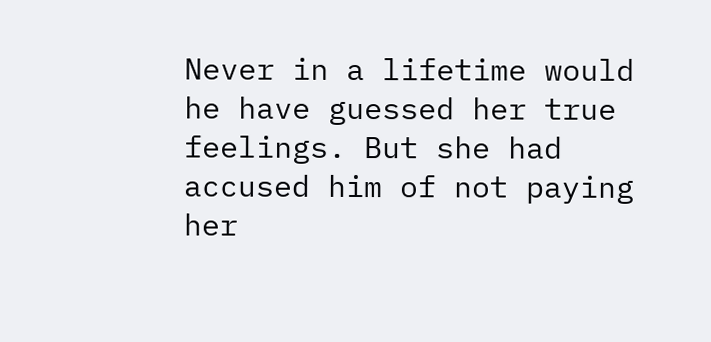Never in a lifetime would he have guessed her true feelings. But she had accused him of not paying her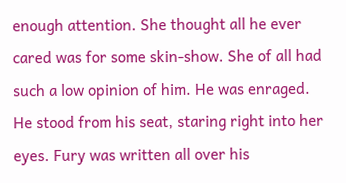enough attention. She thought all he ever cared was for some skin-show. She of all had such a low opinion of him. He was enraged. He stood from his seat, staring right into her eyes. Fury was written all over his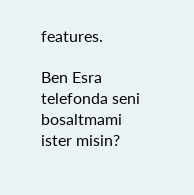features.

Ben Esra telefonda seni bosaltmami ister misin?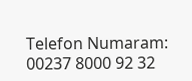Telefon Numaram: 00237 8000 92 32